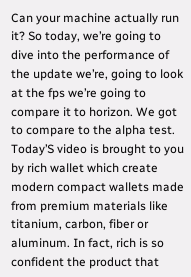Can your machine actually run it? So today, we’re going to dive into the performance of the update we’re, going to look at the fps we’re going to compare it to horizon. We got to compare to the alpha test. Today’S video is brought to you by rich wallet which create modern compact wallets made from premium materials like titanium, carbon, fiber or aluminum. In fact, rich is so confident the product that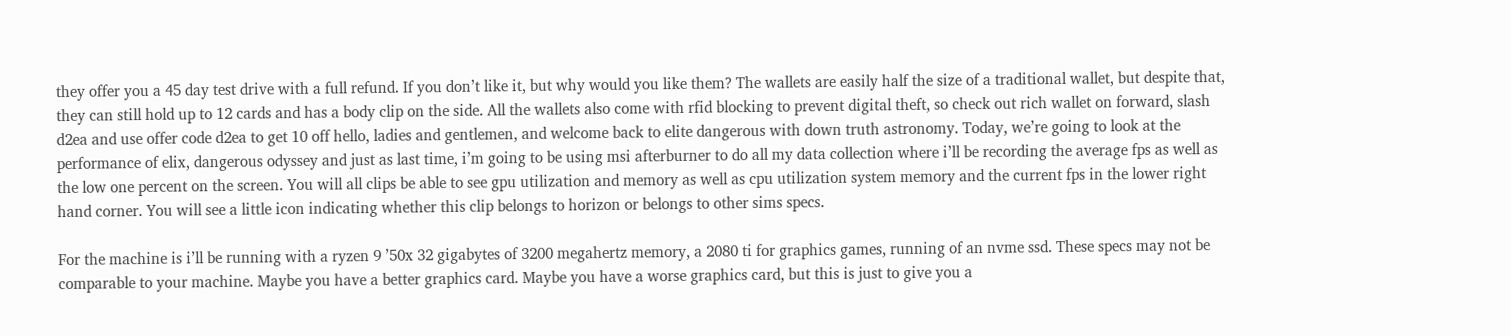they offer you a 45 day test drive with a full refund. If you don’t like it, but why would you like them? The wallets are easily half the size of a traditional wallet, but despite that, they can still hold up to 12 cards and has a body clip on the side. All the wallets also come with rfid blocking to prevent digital theft, so check out rich wallet on forward, slash d2ea and use offer code d2ea to get 10 off hello, ladies and gentlemen, and welcome back to elite dangerous with down truth astronomy. Today, we’re going to look at the performance of elix, dangerous odyssey and just as last time, i’m going to be using msi afterburner to do all my data collection where i’ll be recording the average fps as well as the low one percent on the screen. You will all clips be able to see gpu utilization and memory as well as cpu utilization system memory and the current fps in the lower right hand corner. You will see a little icon indicating whether this clip belongs to horizon or belongs to other sims specs.

For the machine is i’ll be running with a ryzen 9 ’50x 32 gigabytes of 3200 megahertz memory, a 2080 ti for graphics games, running of an nvme ssd. These specs may not be comparable to your machine. Maybe you have a better graphics card. Maybe you have a worse graphics card, but this is just to give you a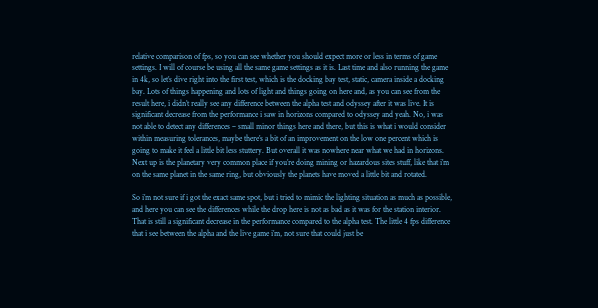relative comparison of fps, so you can see whether you should expect more or less in terms of game settings. I will of course be using all the same game settings as it is. Last time and also running the game in 4k, so let’s dive right into the first test, which is the docking bay test, static, camera inside a docking bay. Lots of things happening and lots of light and things going on here and, as you can see from the result here, i didn’t really see any difference between the alpha test and odyssey after it was live. It is significant decrease from the performance i saw in horizons compared to odyssey and yeah. No, i was not able to detect any differences – small minor things here and there, but this is what i would consider within measuring tolerances, maybe there’s a bit of an improvement on the low one percent which is going to make it feel a little bit less stuttery. But overall it was nowhere near what we had in horizons. Next up is the planetary very common place if you’re doing mining or hazardous sites stuff, like that i’m on the same planet in the same ring, but obviously the planets have moved a little bit and rotated.

So i’m not sure if i got the exact same spot, but i tried to mimic the lighting situation as much as possible, and here you can see the differences while the drop here is not as bad as it was for the station interior. That is still a significant decrease in the performance compared to the alpha test. The little 4 fps difference that i see between the alpha and the live game i’m, not sure that could just be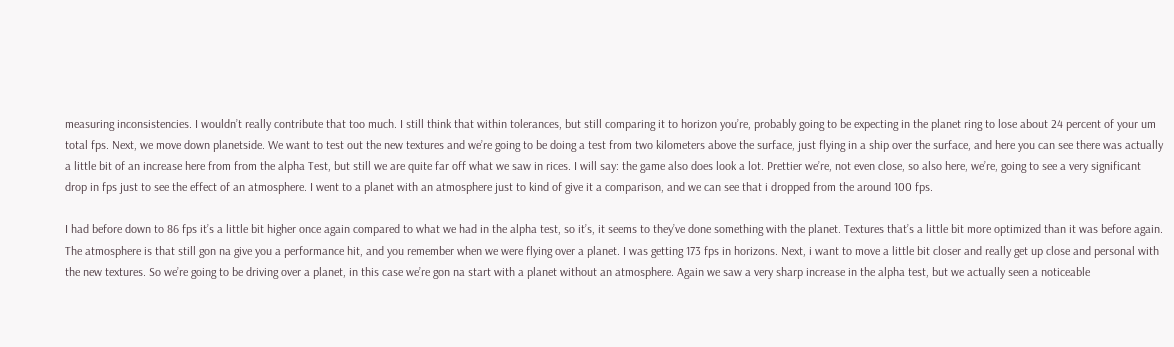measuring inconsistencies. I wouldn’t really contribute that too much. I still think that within tolerances, but still comparing it to horizon you’re, probably going to be expecting in the planet ring to lose about 24 percent of your um total fps. Next, we move down planetside. We want to test out the new textures and we’re going to be doing a test from two kilometers above the surface, just flying in a ship over the surface, and here you can see there was actually a little bit of an increase here from from the alpha Test, but still we are quite far off what we saw in rices. I will say: the game also does look a lot. Prettier we’re, not even close, so also here, we’re, going to see a very significant drop in fps just to see the effect of an atmosphere. I went to a planet with an atmosphere just to kind of give it a comparison, and we can see that i dropped from the around 100 fps.

I had before down to 86 fps it’s a little bit higher once again compared to what we had in the alpha test, so it’s, it seems to they’ve done something with the planet. Textures that’s a little bit more optimized than it was before again. The atmosphere is that still gon na give you a performance hit, and you remember when we were flying over a planet. I was getting 173 fps in horizons. Next, i want to move a little bit closer and really get up close and personal with the new textures. So we’re going to be driving over a planet, in this case we’re gon na start with a planet without an atmosphere. Again we saw a very sharp increase in the alpha test, but we actually seen a noticeable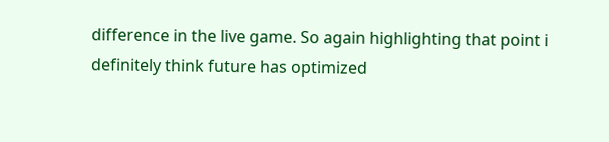difference in the live game. So again highlighting that point i definitely think future has optimized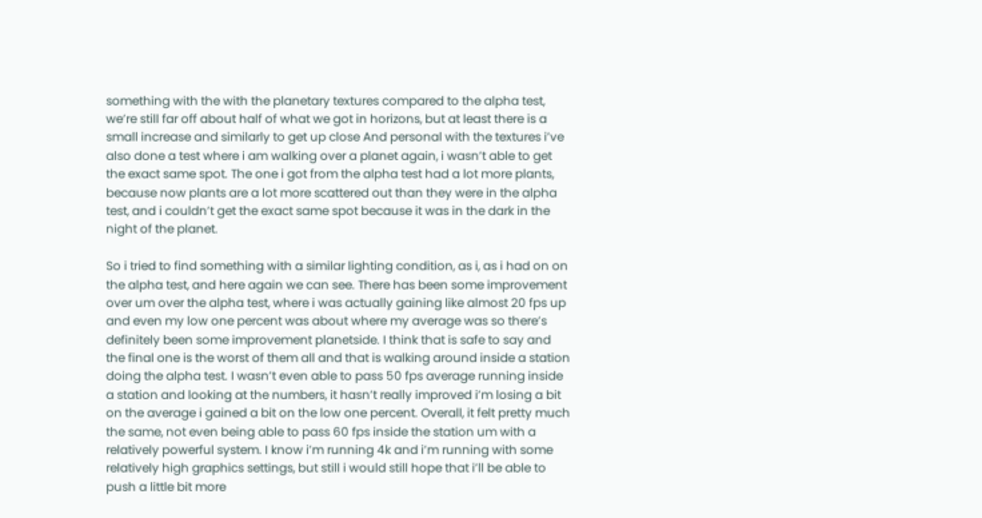something with the with the planetary textures compared to the alpha test, we’re still far off about half of what we got in horizons, but at least there is a small increase and similarly to get up close And personal with the textures i’ve also done a test where i am walking over a planet again, i wasn’t able to get the exact same spot. The one i got from the alpha test had a lot more plants, because now plants are a lot more scattered out than they were in the alpha test, and i couldn’t get the exact same spot because it was in the dark in the night of the planet.

So i tried to find something with a similar lighting condition, as i, as i had on on the alpha test, and here again we can see. There has been some improvement over um over the alpha test, where i was actually gaining like almost 20 fps up and even my low one percent was about where my average was so there’s definitely been some improvement planetside. I think that is safe to say and the final one is the worst of them all and that is walking around inside a station doing the alpha test. I wasn’t even able to pass 50 fps average running inside a station and looking at the numbers, it hasn’t really improved i’m losing a bit on the average i gained a bit on the low one percent. Overall, it felt pretty much the same, not even being able to pass 60 fps inside the station um with a relatively powerful system. I know i’m running 4k and i’m running with some relatively high graphics settings, but still i would still hope that i’ll be able to push a little bit more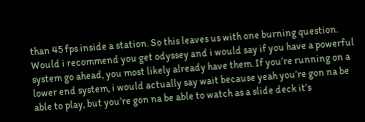than 45 fps inside a station. So this leaves us with one burning question. Would i recommend you get odyssey and i would say if you have a powerful system go ahead, you most likely already have them. If you’re running on a lower end system, i would actually say wait because yeah you’re gon na be able to play, but you’re gon na be able to watch as a slide deck it’s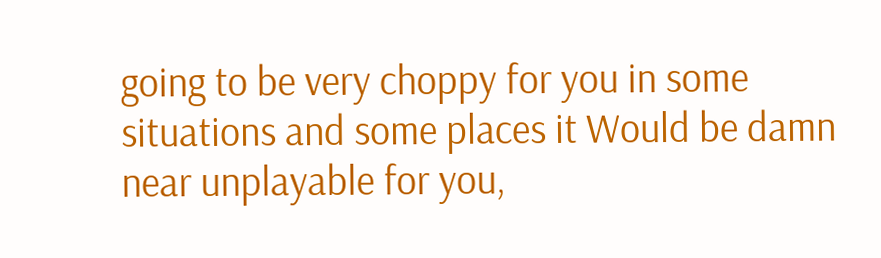going to be very choppy for you in some situations and some places it Would be damn near unplayable for you,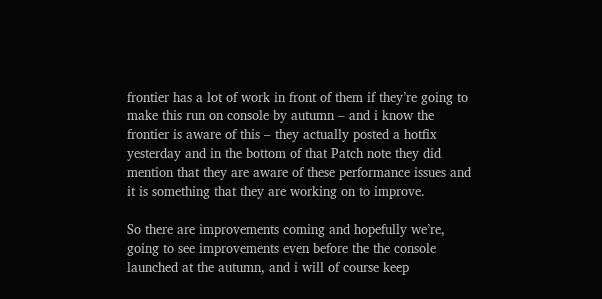frontier has a lot of work in front of them if they’re going to make this run on console by autumn – and i know the frontier is aware of this – they actually posted a hotfix yesterday and in the bottom of that Patch note they did mention that they are aware of these performance issues and it is something that they are working on to improve.

So there are improvements coming and hopefully we’re, going to see improvements even before the the console launched at the autumn, and i will of course keep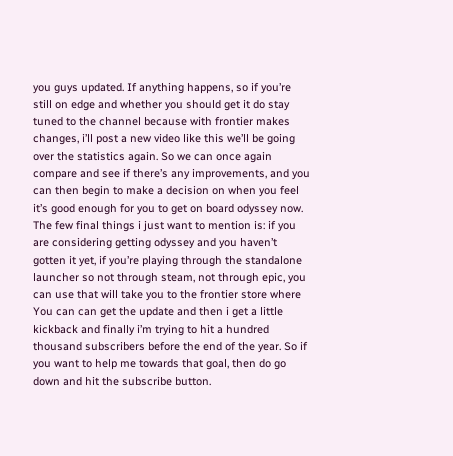you guys updated. If anything happens, so if you’re still on edge and whether you should get it do stay tuned to the channel because with frontier makes changes, i’ll post a new video like this we’ll be going over the statistics again. So we can once again compare and see if there’s any improvements, and you can then begin to make a decision on when you feel it’s good enough for you to get on board odyssey now. The few final things i just want to mention is: if you are considering getting odyssey and you haven’t gotten it yet, if you’re playing through the standalone launcher so not through steam, not through epic, you can use that will take you to the frontier store where You can can get the update and then i get a little kickback and finally i’m trying to hit a hundred thousand subscribers before the end of the year. So if you want to help me towards that goal, then do go down and hit the subscribe button.